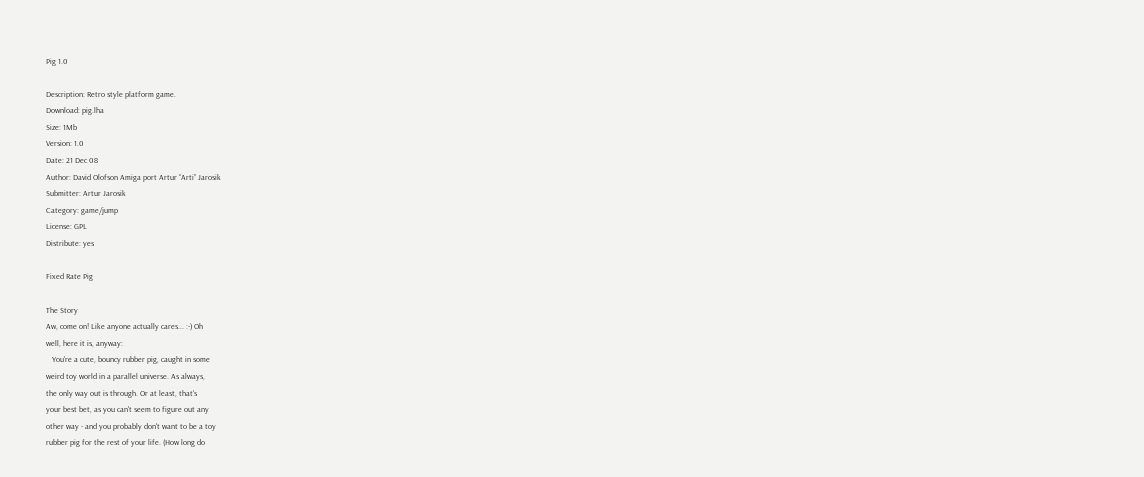Pig 1.0

Description: Retro style platform game.
Download: pig.lha
Size: 1Mb
Version: 1.0
Date: 21 Dec 08
Author: David Olofson Amiga port Artur “Arti” Jarosik
Submitter: Artur Jarosik
Category: game/jump
License: GPL
Distribute: yes

Fixed Rate Pig

The Story
Aw, come on! Like anyone actually cares... :-) Oh
well, here it is, anyway:
   You're a cute, bouncy rubber pig, caught in some
weird toy world in a parallel universe. As always,
the only way out is through. Or at least, that's
your best bet, as you can't seem to figure out any
other way - and you probably don't want to be a toy
rubber pig for the rest of your life. (How long do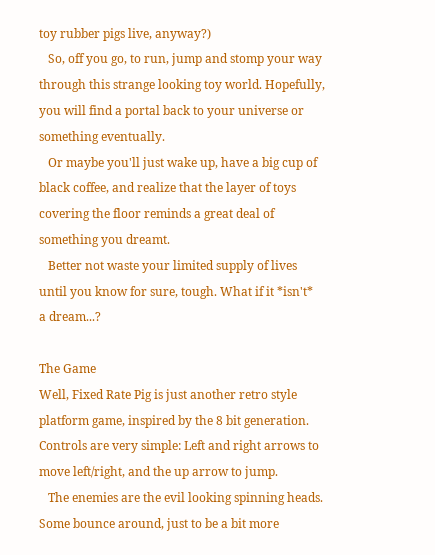toy rubber pigs live, anyway?)
   So, off you go, to run, jump and stomp your way
through this strange looking toy world. Hopefully,
you will find a portal back to your universe or
something eventually.
   Or maybe you'll just wake up, have a big cup of
black coffee, and realize that the layer of toys
covering the floor reminds a great deal of
something you dreamt.
   Better not waste your limited supply of lives
until you know for sure, tough. What if it *isn't*
a dream...?

The Game
Well, Fixed Rate Pig is just another retro style
platform game, inspired by the 8 bit generation.
Controls are very simple: Left and right arrows to
move left/right, and the up arrow to jump.
   The enemies are the evil looking spinning heads.
Some bounce around, just to be a bit more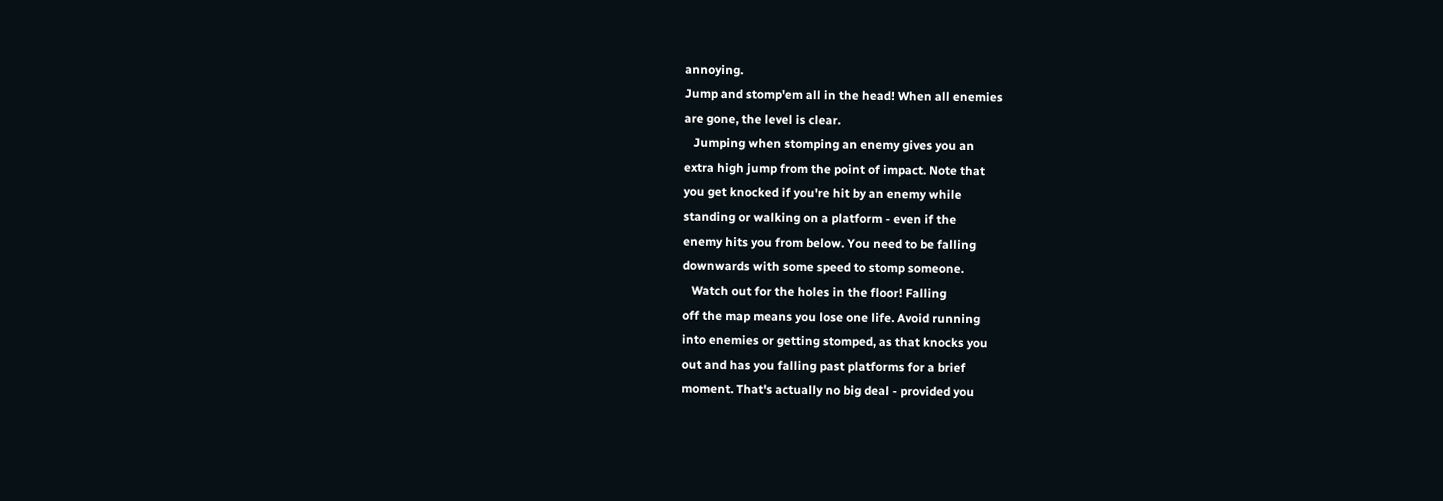annoying.
Jump and stomp'em all in the head! When all enemies
are gone, the level is clear.
   Jumping when stomping an enemy gives you an
extra high jump from the point of impact. Note that
you get knocked if you're hit by an enemy while
standing or walking on a platform - even if the
enemy hits you from below. You need to be falling
downwards with some speed to stomp someone.
   Watch out for the holes in the floor! Falling
off the map means you lose one life. Avoid running
into enemies or getting stomped, as that knocks you
out and has you falling past platforms for a brief
moment. That's actually no big deal - provided you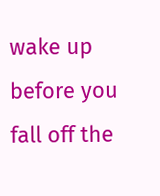wake up before you fall off the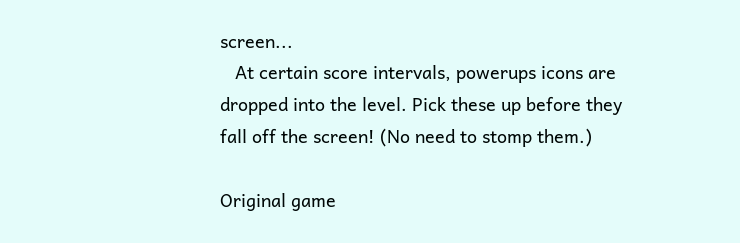screen...
   At certain score intervals, powerups icons are
dropped into the level. Pick these up before they
fall off the screen! (No need to stomp them.)

Original game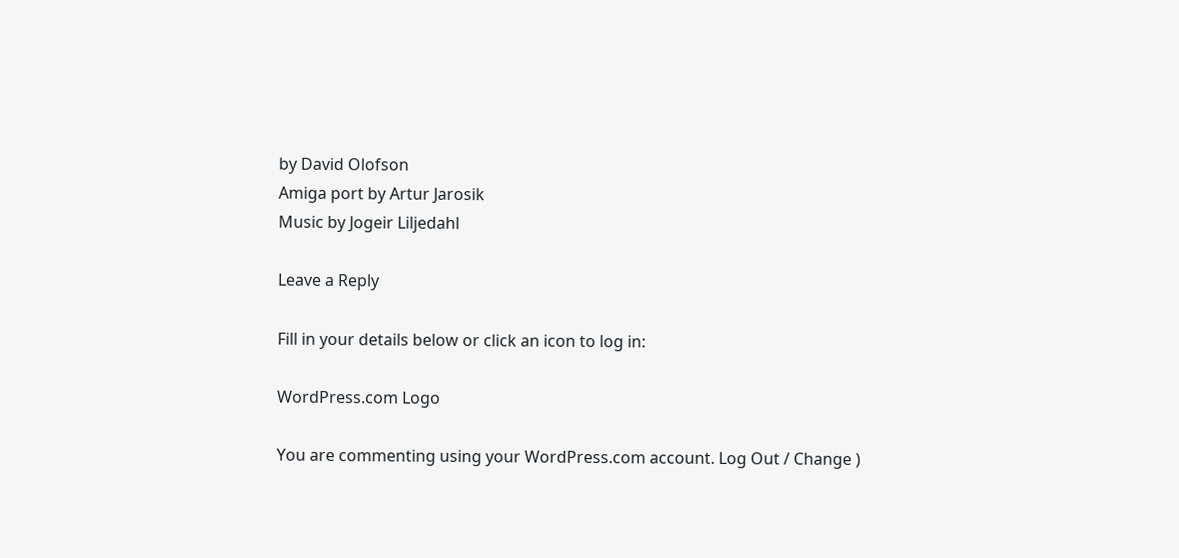by David Olofson
Amiga port by Artur Jarosik
Music by Jogeir Liljedahl

Leave a Reply

Fill in your details below or click an icon to log in:

WordPress.com Logo

You are commenting using your WordPress.com account. Log Out / Change )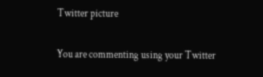Twitter picture

You are commenting using your Twitter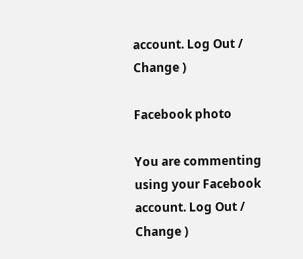account. Log Out / Change )

Facebook photo

You are commenting using your Facebook account. Log Out / Change )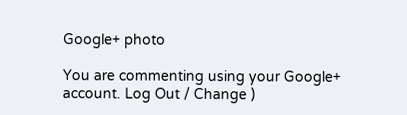Google+ photo

You are commenting using your Google+ account. Log Out / Change )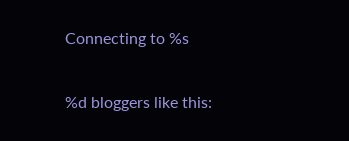Connecting to %s

%d bloggers like this: